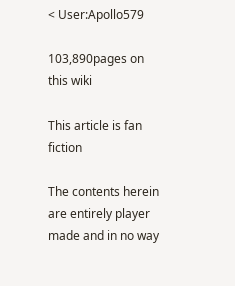< User:Apollo579

103,890pages on
this wiki

This article is fan fiction

The contents herein are entirely player made and in no way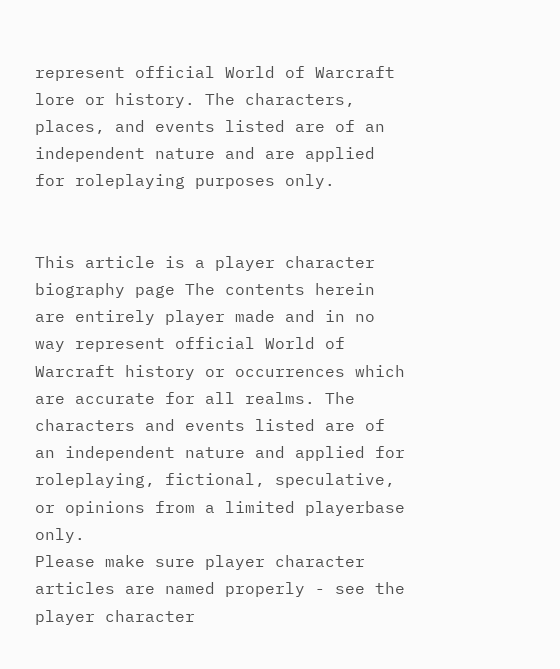represent official World of Warcraft lore or history. The characters, places, and events listed are of an independent nature and are applied for roleplaying purposes only.


This article is a player character biography page The contents herein are entirely player made and in no way represent official World of Warcraft history or occurrences which are accurate for all realms. The characters and events listed are of an independent nature and applied for roleplaying, fictional, speculative, or opinions from a limited playerbase only.
Please make sure player character articles are named properly - see the player character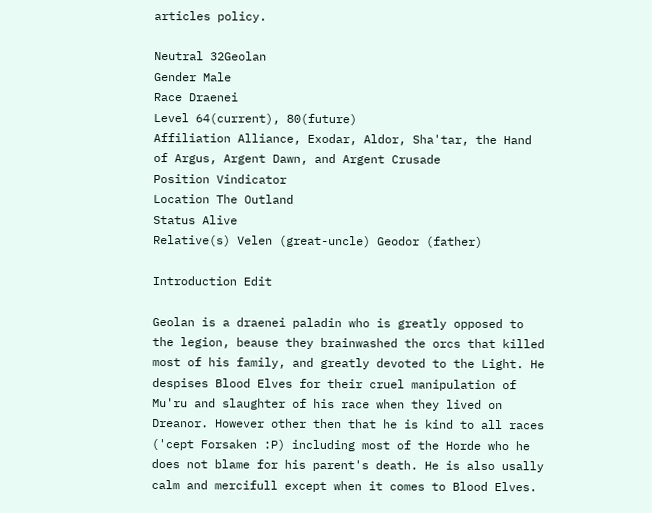articles policy.

Neutral 32Geolan
Gender Male
Race Draenei
Level 64(current), 80(future)
Affiliation Alliance, Exodar, Aldor, Sha'tar, the Hand of Argus, Argent Dawn, and Argent Crusade
Position Vindicator
Location The Outland
Status Alive
Relative(s) Velen (great-uncle) Geodor (father)

Introduction Edit

Geolan is a draenei paladin who is greatly opposed to the legion, beause they brainwashed the orcs that killed most of his family, and greatly devoted to the Light. He despises Blood Elves for their cruel manipulation of Mu'ru and slaughter of his race when they lived on Dreanor. However other then that he is kind to all races ('cept Forsaken :P) including most of the Horde who he does not blame for his parent's death. He is also usally calm and mercifull except when it comes to Blood Elves.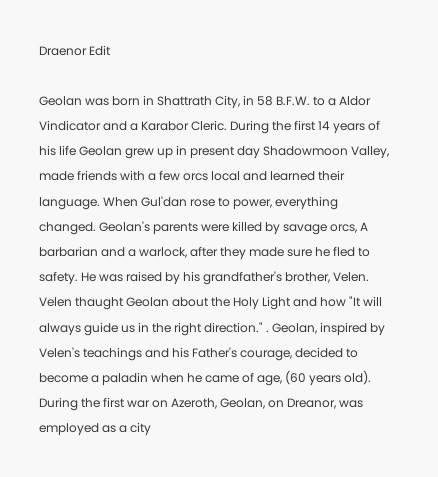Draenor Edit

Geolan was born in Shattrath City, in 58 B.F.W. to a Aldor Vindicator and a Karabor Cleric. During the first 14 years of his life Geolan grew up in present day Shadowmoon Valley, made friends with a few orcs local and learned their language. When Gul'dan rose to power, everything changed. Geolan's parents were killed by savage orcs, A barbarian and a warlock, after they made sure he fled to safety. He was raised by his grandfather's brother, Velen. Velen thaught Geolan about the Holy Light and how "It will always guide us in the right direction." . Geolan, inspired by Velen's teachings and his Father's courage, decided to become a paladin when he came of age, (60 years old). During the first war on Azeroth, Geolan, on Dreanor, was employed as a city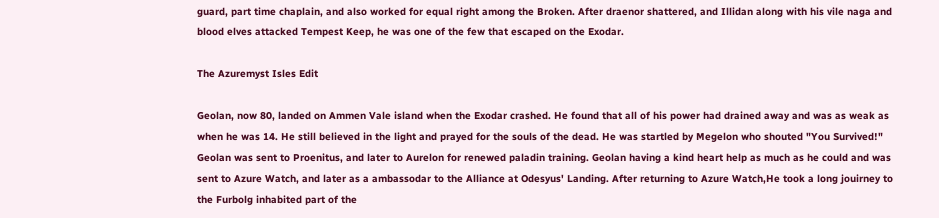guard, part time chaplain, and also worked for equal right among the Broken. After draenor shattered, and Illidan along with his vile naga and blood elves attacked Tempest Keep, he was one of the few that escaped on the Exodar.

The Azuremyst Isles Edit

Geolan, now 80, landed on Ammen Vale island when the Exodar crashed. He found that all of his power had drained away and was as weak as when he was 14. He still believed in the light and prayed for the souls of the dead. He was startled by Megelon who shouted "You Survived!" Geolan was sent to Proenitus, and later to Aurelon for renewed paladin training. Geolan having a kind heart help as much as he could and was sent to Azure Watch, and later as a ambassodar to the Alliance at Odesyus' Landing. After returning to Azure Watch,He took a long jouirney to the Furbolg inhabited part of the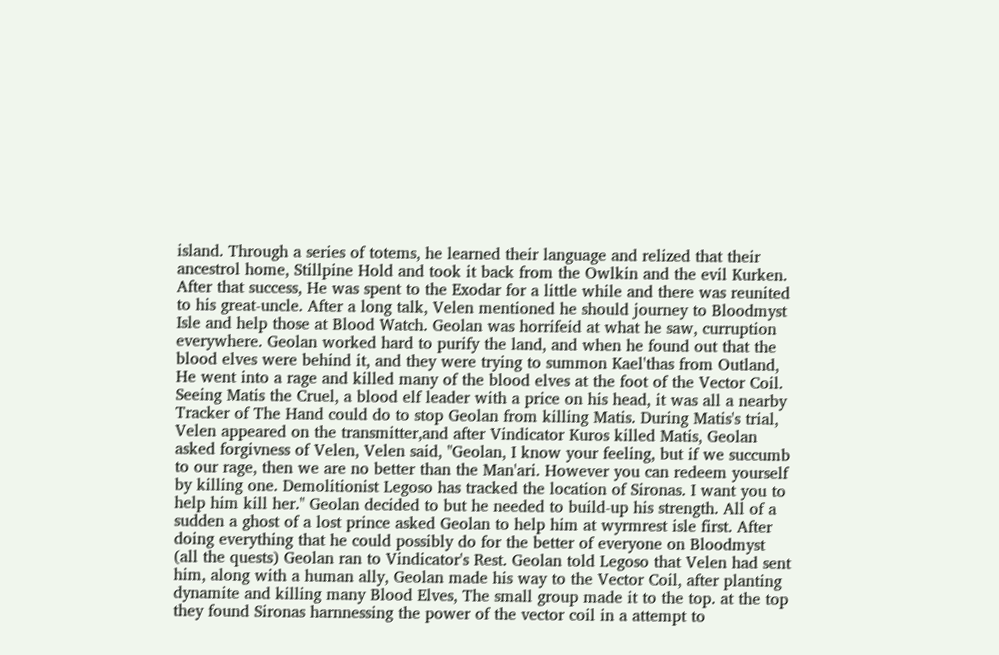island. Through a series of totems, he learned their language and relized that their ancestrol home, Stillpine Hold and took it back from the Owlkin and the evil Kurken. After that success, He was spent to the Exodar for a little while and there was reunited to his great-uncle. After a long talk, Velen mentioned he should journey to Bloodmyst Isle and help those at Blood Watch. Geolan was horrifeid at what he saw, curruption everywhere. Geolan worked hard to purify the land, and when he found out that the blood elves were behind it, and they were trying to summon Kael'thas from Outland, He went into a rage and killed many of the blood elves at the foot of the Vector Coil. Seeing Matis the Cruel, a blood elf leader with a price on his head, it was all a nearby Tracker of The Hand could do to stop Geolan from killing Matis. During Matis's trial, Velen appeared on the transmitter,and after Vindicator Kuros killed Matis, Geolan asked forgivness of Velen, Velen said, "Geolan, I know your feeling, but if we succumb to our rage, then we are no better than the Man'ari. However you can redeem yourself by killing one. Demolitionist Legoso has tracked the location of Sironas. I want you to help him kill her." Geolan decided to but he needed to build-up his strength. All of a sudden a ghost of a lost prince asked Geolan to help him at wyrmrest isle first. After doing everything that he could possibly do for the better of everyone on Bloodmyst (all the quests) Geolan ran to Vindicator's Rest. Geolan told Legoso that Velen had sent him, along with a human ally, Geolan made his way to the Vector Coil, after planting dynamite and killing many Blood Elves, The small group made it to the top. at the top they found Sironas harnnessing the power of the vector coil in a attempt to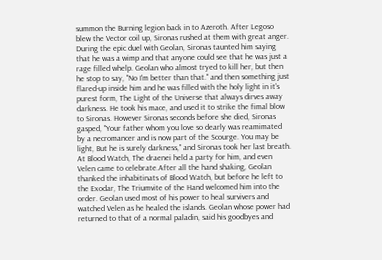summon the Burning legion back in to Azeroth. After Legoso blew the Vector coil up, Sironas rushed at them with great anger. During the epic duel with Geolan, Sironas taunted him saying that he was a wimp and that anyone could see that he was just a rage filled whelp. Geolan who almost tryed to kill her, but then he stop to say, "No I'm better than that." and then something just flared-up inside him and he was filled with the holy light in it's purest form, The Light of the Universe that always dirves away darkness. He took his mace, and used it to strike the fimal blow to Sironas. However Sironas seconds before she died, Sironas gasped, "Your father whom you love so dearly was reamimated by a necromancer and is now part of the Scourge. You may be light, But he is surely darkness," and Sironas took her last breath. At Blood Watch, The draenei held a party for him, and even Velen came to celebrate.After all the hand shaking, Geolan thanked the inhabitinats of Blood Watch, but before he left to the Exodar, The Triumvite of the Hand welcomed him into the order. Geolan used most of his power to heal survivers and watched Velen as he healed the islands. Geolan whose power had returned to that of a normal paladin, said his goodbyes and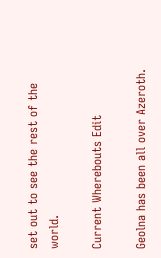set out to see the rest of the world.

Current Wherebouts Edit

Geolna has been all over Azeroth.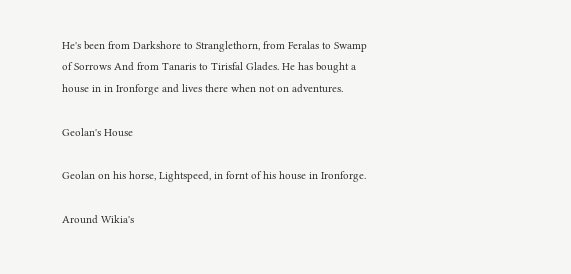He's been from Darkshore to Stranglethorn, from Feralas to Swamp of Sorrows And from Tanaris to Tirisfal Glades. He has bought a house in in Ironforge and lives there when not on adventures.

Geolan's House

Geolan on his horse, Lightspeed, in fornt of his house in Ironforge.

Around Wikia's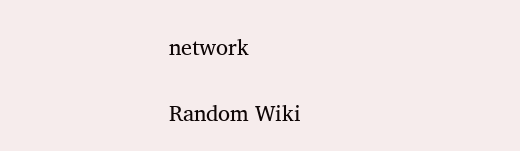network

Random Wiki